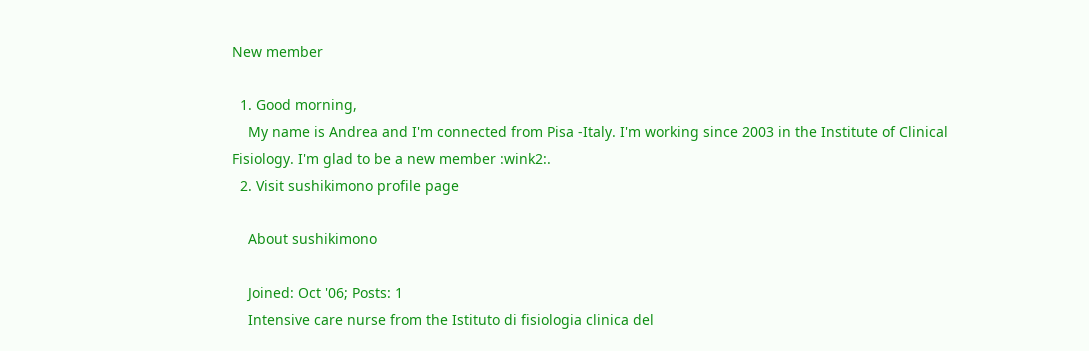New member

  1. Good morning,
    My name is Andrea and I'm connected from Pisa -Italy. I'm working since 2003 in the Institute of Clinical Fisiology. I'm glad to be a new member :wink2:.
  2. Visit sushikimono profile page

    About sushikimono

    Joined: Oct '06; Posts: 1
    Intensive care nurse from the Istituto di fisiologia clinica del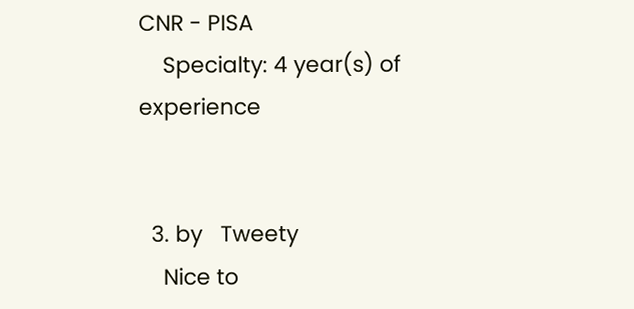CNR - PISA
    Specialty: 4 year(s) of experience


  3. by   Tweety
    Nice to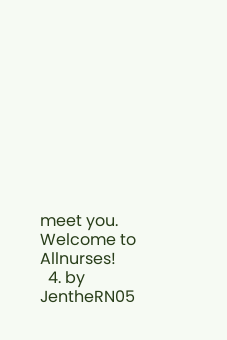meet you. Welcome to Allnurses!
  4. by   JentheRN05